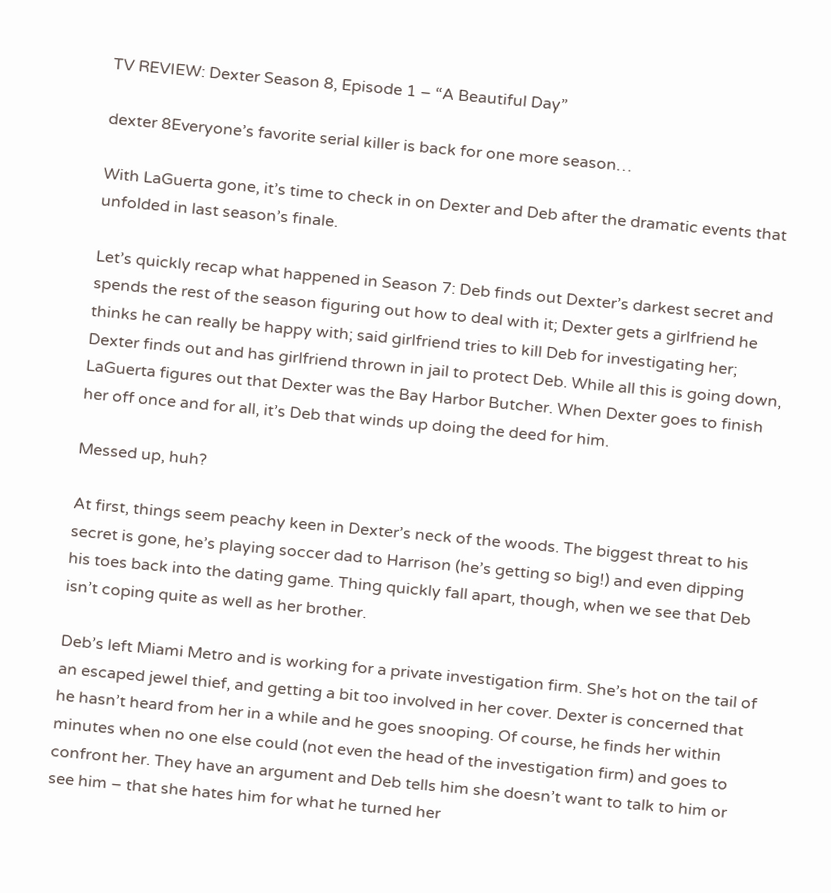TV REVIEW: Dexter Season 8, Episode 1 – “A Beautiful Day”

dexter 8Everyone’s favorite serial killer is back for one more season…

With LaGuerta gone, it’s time to check in on Dexter and Deb after the dramatic events that unfolded in last season’s finale.

Let’s quickly recap what happened in Season 7: Deb finds out Dexter’s darkest secret and spends the rest of the season figuring out how to deal with it; Dexter gets a girlfriend he thinks he can really be happy with; said girlfriend tries to kill Deb for investigating her; Dexter finds out and has girlfriend thrown in jail to protect Deb. While all this is going down, LaGuerta figures out that Dexter was the Bay Harbor Butcher. When Dexter goes to finish her off once and for all, it’s Deb that winds up doing the deed for him.

Messed up, huh?

At first, things seem peachy keen in Dexter’s neck of the woods. The biggest threat to his secret is gone, he’s playing soccer dad to Harrison (he’s getting so big!) and even dipping his toes back into the dating game. Thing quickly fall apart, though, when we see that Deb isn’t coping quite as well as her brother.

Deb’s left Miami Metro and is working for a private investigation firm. She’s hot on the tail of an escaped jewel thief, and getting a bit too involved in her cover. Dexter is concerned that he hasn’t heard from her in a while and he goes snooping. Of course, he finds her within minutes when no one else could (not even the head of the investigation firm) and goes to confront her. They have an argument and Deb tells him she doesn’t want to talk to him or see him – that she hates him for what he turned her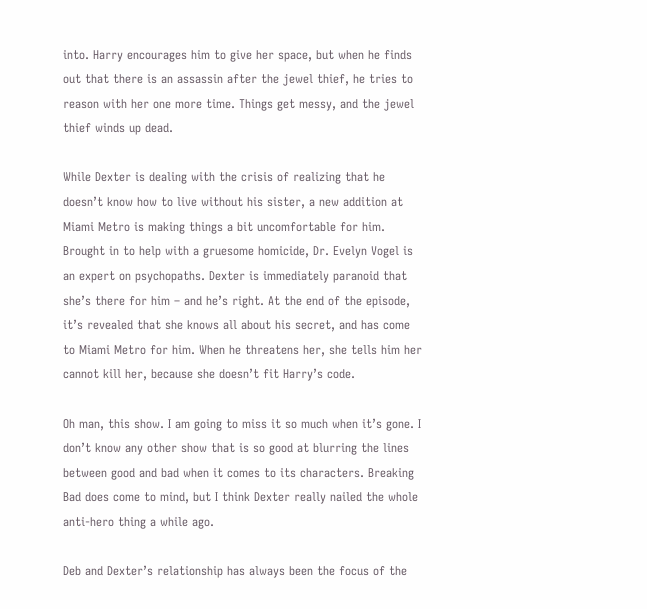into. Harry encourages him to give her space, but when he finds out that there is an assassin after the jewel thief, he tries to reason with her one more time. Things get messy, and the jewel thief winds up dead.

While Dexter is dealing with the crisis of realizing that he doesn’t know how to live without his sister, a new addition at Miami Metro is making things a bit uncomfortable for him. Brought in to help with a gruesome homicide, Dr. Evelyn Vogel is an expert on psychopaths. Dexter is immediately paranoid that she’s there for him – and he’s right. At the end of the episode, it’s revealed that she knows all about his secret, and has come to Miami Metro for him. When he threatens her, she tells him her cannot kill her, because she doesn’t fit Harry’s code.

Oh man, this show. I am going to miss it so much when it’s gone. I don’t know any other show that is so good at blurring the lines between good and bad when it comes to its characters. Breaking Bad does come to mind, but I think Dexter really nailed the whole anti-hero thing a while ago.

Deb and Dexter’s relationship has always been the focus of the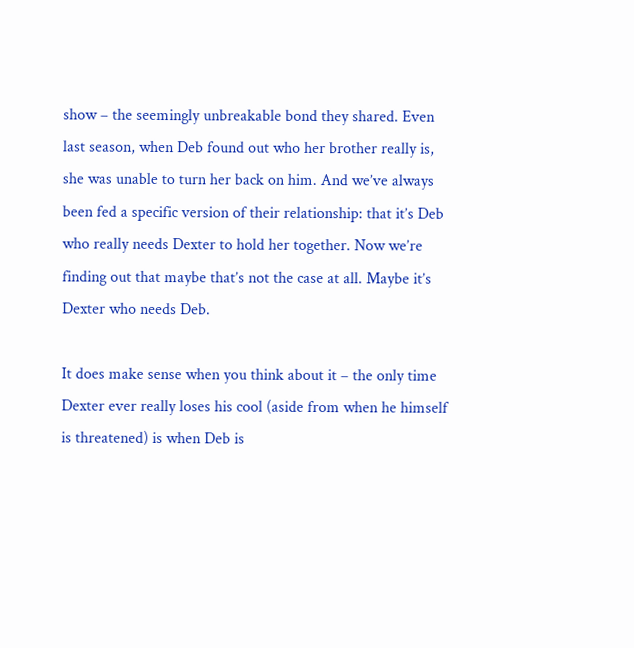show – the seemingly unbreakable bond they shared. Even last season, when Deb found out who her brother really is, she was unable to turn her back on him. And we’ve always been fed a specific version of their relationship: that it’s Deb who really needs Dexter to hold her together. Now we’re finding out that maybe that’s not the case at all. Maybe it’s Dexter who needs Deb.

It does make sense when you think about it – the only time Dexter ever really loses his cool (aside from when he himself is threatened) is when Deb is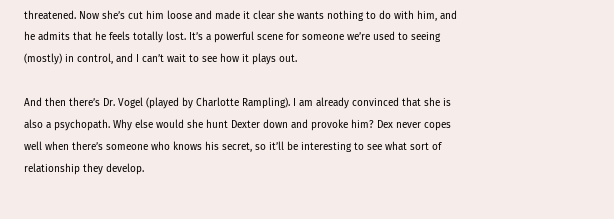threatened. Now she’s cut him loose and made it clear she wants nothing to do with him, and he admits that he feels totally lost. It’s a powerful scene for someone we’re used to seeing (mostly) in control, and I can’t wait to see how it plays out.

And then there’s Dr. Vogel (played by Charlotte Rampling). I am already convinced that she is also a psychopath. Why else would she hunt Dexter down and provoke him? Dex never copes well when there’s someone who knows his secret, so it’ll be interesting to see what sort of relationship they develop.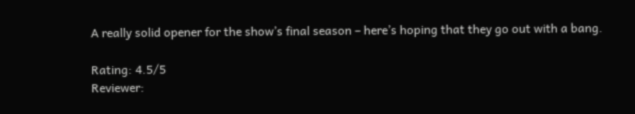A really solid opener for the show’s final season – here’s hoping that they go out with a bang.

Rating: 4.5/5
Reviewer: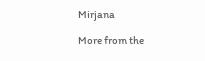Mirjana

More from the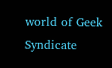world of Geek Syndicate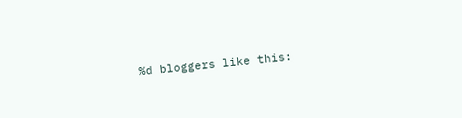%d bloggers like this: